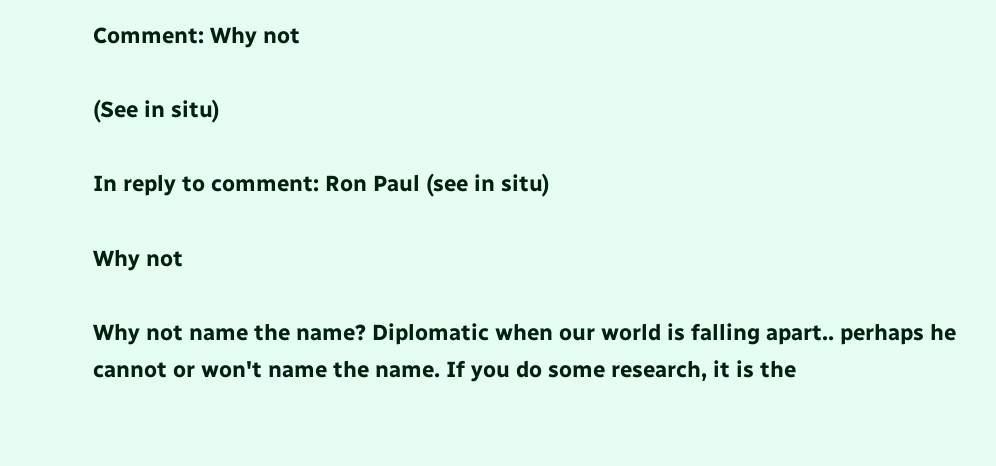Comment: Why not

(See in situ)

In reply to comment: Ron Paul (see in situ)

Why not

Why not name the name? Diplomatic when our world is falling apart.. perhaps he cannot or won't name the name. If you do some research, it is the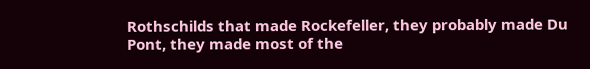Rothschilds that made Rockefeller, they probably made Du Pont, they made most of the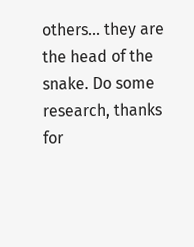others... they are the head of the snake. Do some research, thanks for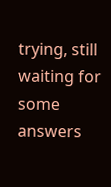trying, still waiting for some answers